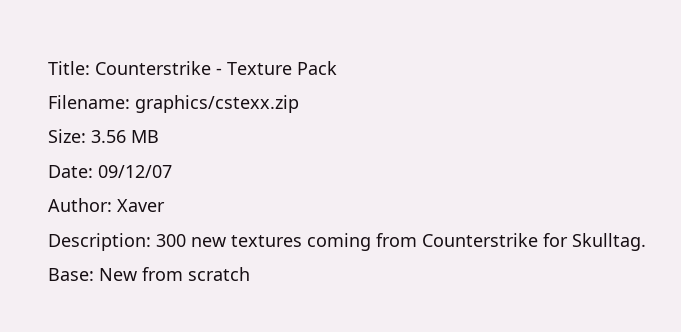Title: Counterstrike - Texture Pack
Filename: graphics/cstexx.zip
Size: 3.56 MB
Date: 09/12/07
Author: Xaver
Description: 300 new textures coming from Counterstrike for Skulltag.
Base: New from scratch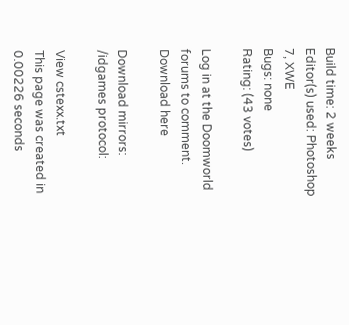Build time: 2 weeks
Editor(s) used: Photoshop 7, XWE
Bugs: none
Rating: (43 votes)

Log in at the Doomworld forums to comment.
Download here

Download mirrors: /idgames protocol:

View cstexx.txt
This page was created in 0.00226 seconds